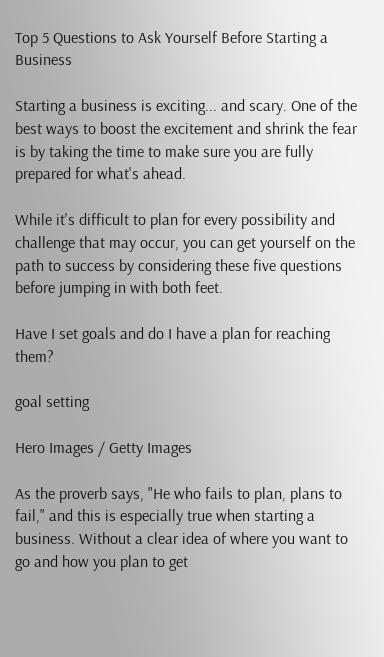Top 5 Questions to Ask Yourself Before Starting a Business

Starting a business is exciting... and scary. One of the best ways to boost the excitement and shrink the fear is by taking the time to make sure you are fully prepared for what's ahead.

While it's difficult to plan for every possibility and challenge that may occur, you can get yourself on the path to success by considering these five questions before jumping in with both feet.

Have I set goals and do I have a plan for reaching them?

goal setting

Hero Images / Getty Images

As the proverb says, "He who fails to plan, plans to fail," and this is especially true when starting a business. Without a clear idea of where you want to go and how you plan to get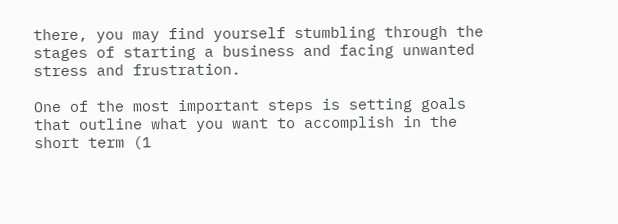there, you may find yourself stumbling through the stages of starting a business and facing unwanted stress and frustration.

One of the most important steps is setting goals that outline what you want to accomplish in the short term (1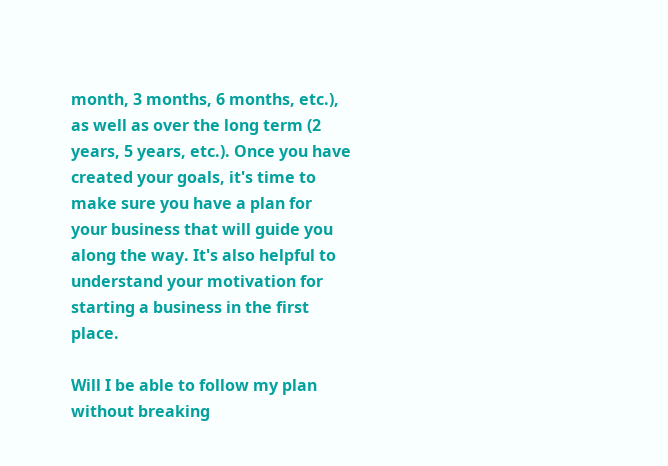month, 3 months, 6 months, etc.), as well as over the long term (2 years, 5 years, etc.). Once you have created your goals, it's time to make sure you have a plan for your business that will guide you along the way. It's also helpful to understand your motivation for starting a business in the first place.

Will I be able to follow my plan without breaking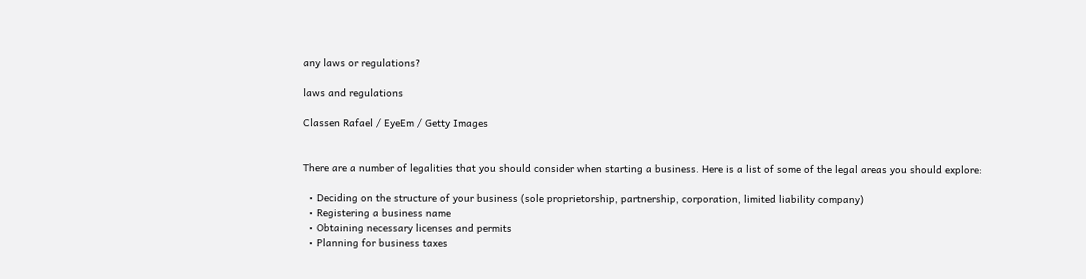any laws or regulations?

laws and regulations

Classen Rafael / EyeEm / Getty Images


There are a number of legalities that you should consider when starting a business. Here is a list of some of the legal areas you should explore:

  • Deciding on the structure of your business (sole proprietorship, partnership, corporation, limited liability company)
  • Registering a business name
  • Obtaining necessary licenses and permits
  • Planning for business taxes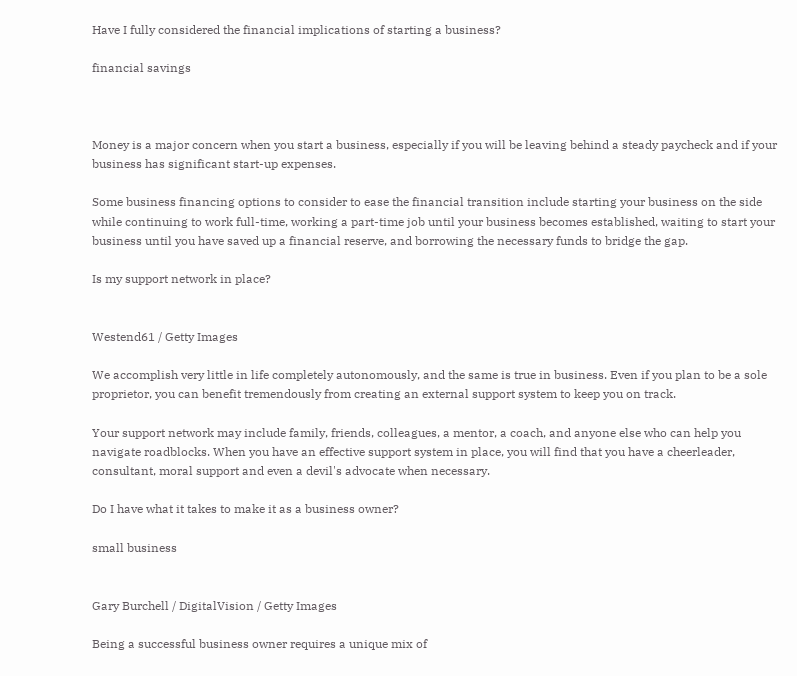Have I fully considered the financial implications of starting a business?

financial savings



Money is a major concern when you start a business, especially if you will be leaving behind a steady paycheck and if your business has significant start-up expenses.

Some business financing options to consider to ease the financial transition include starting your business on the side while continuing to work full-time, working a part-time job until your business becomes established, waiting to start your business until you have saved up a financial reserve, and borrowing the necessary funds to bridge the gap.

Is my support network in place?


Westend61 / Getty Images

We accomplish very little in life completely autonomously, and the same is true in business. Even if you plan to be a sole proprietor, you can benefit tremendously from creating an external support system to keep you on track.

Your support network may include family, friends, colleagues, a mentor, a coach, and anyone else who can help you navigate roadblocks. When you have an effective support system in place, you will find that you have a cheerleader, consultant, moral support and even a devil's advocate when necessary.

Do I have what it takes to make it as a business owner?

small business


Gary Burchell / DigitalVision / Getty Images

Being a successful business owner requires a unique mix of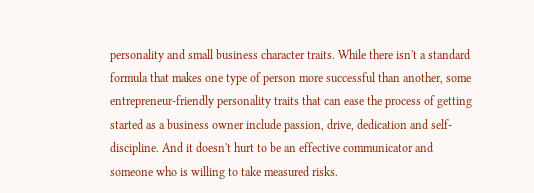personality and small business character traits. While there isn't a standard formula that makes one type of person more successful than another, some entrepreneur-friendly personality traits that can ease the process of getting started as a business owner include passion, drive, dedication and self-discipline. And it doesn't hurt to be an effective communicator and someone who is willing to take measured risks.